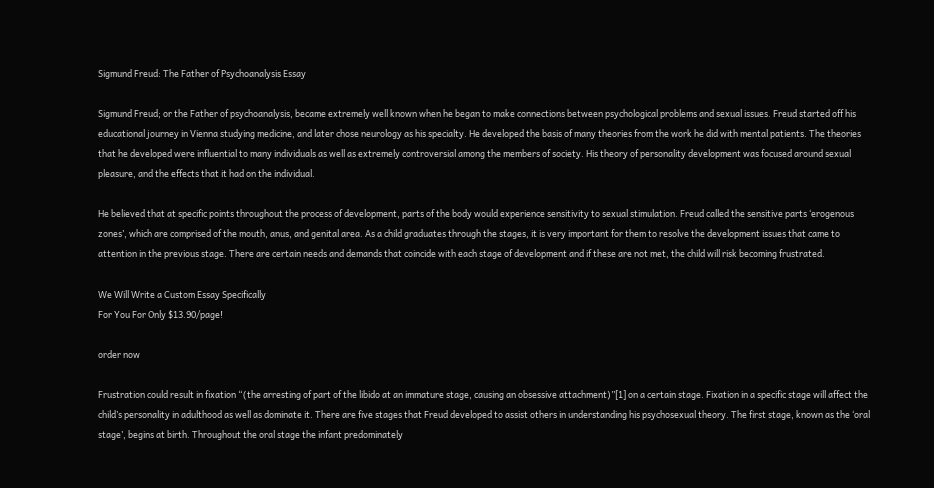Sigmund Freud: The Father of Psychoanalysis Essay

Sigmund Freud; or the Father of psychoanalysis, became extremely well known when he began to make connections between psychological problems and sexual issues. Freud started off his educational journey in Vienna studying medicine, and later chose neurology as his specialty. He developed the basis of many theories from the work he did with mental patients. The theories that he developed were influential to many individuals as well as extremely controversial among the members of society. His theory of personality development was focused around sexual pleasure, and the effects that it had on the individual.

He believed that at specific points throughout the process of development, parts of the body would experience sensitivity to sexual stimulation. Freud called the sensitive parts ‘erogenous zones’, which are comprised of the mouth, anus, and genital area. As a child graduates through the stages, it is very important for them to resolve the development issues that came to attention in the previous stage. There are certain needs and demands that coincide with each stage of development and if these are not met, the child will risk becoming frustrated.

We Will Write a Custom Essay Specifically
For You For Only $13.90/page!

order now

Frustration could result in fixation “(the arresting of part of the libido at an immature stage, causing an obsessive attachment)”[1] on a certain stage. Fixation in a specific stage will affect the child’s personality in adulthood as well as dominate it. There are five stages that Freud developed to assist others in understanding his psychosexual theory. The first stage, known as the ‘oral stage’, begins at birth. Throughout the oral stage the infant predominately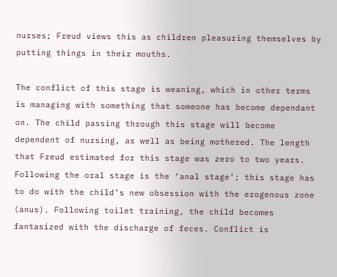nurses; Freud views this as children pleasuring themselves by putting things in their mouths.

The conflict of this stage is weaning, which in other terms is managing with something that someone has become dependant on. The child passing through this stage will become dependent of nursing, as well as being mothered. The length that Freud estimated for this stage was zero to two years. Following the oral stage is the ‘anal stage’; this stage has to do with the child’s new obsession with the erogenous zone (anus). Following toilet training, the child becomes fantasized with the discharge of feces. Conflict is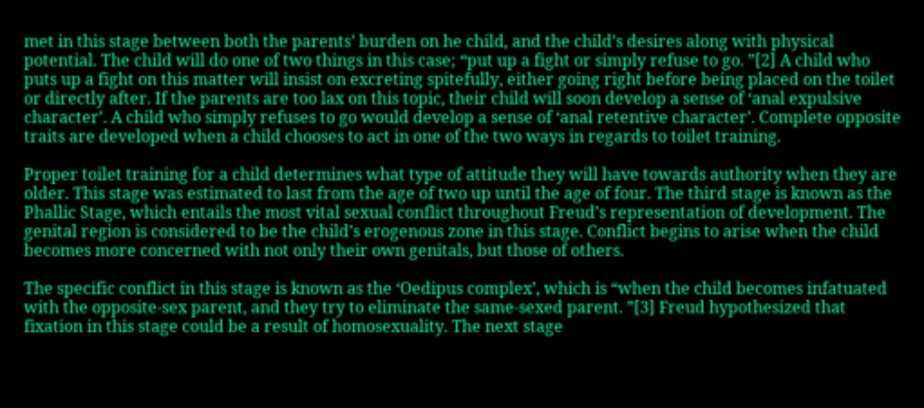met in this stage between both the parents’ burden on he child, and the child’s desires along with physical potential. The child will do one of two things in this case; “put up a fight or simply refuse to go. ”[2] A child who puts up a fight on this matter will insist on excreting spitefully, either going right before being placed on the toilet or directly after. If the parents are too lax on this topic, their child will soon develop a sense of ‘anal expulsive character’. A child who simply refuses to go would develop a sense of ‘anal retentive character’. Complete opposite traits are developed when a child chooses to act in one of the two ways in regards to toilet training.

Proper toilet training for a child determines what type of attitude they will have towards authority when they are older. This stage was estimated to last from the age of two up until the age of four. The third stage is known as the Phallic Stage, which entails the most vital sexual conflict throughout Freud’s representation of development. The genital region is considered to be the child’s erogenous zone in this stage. Conflict begins to arise when the child becomes more concerned with not only their own genitals, but those of others.

The specific conflict in this stage is known as the ‘Oedipus complex’, which is “when the child becomes infatuated with the opposite-sex parent, and they try to eliminate the same-sexed parent. ”[3] Freud hypothesized that fixation in this stage could be a result of homosexuality. The next stage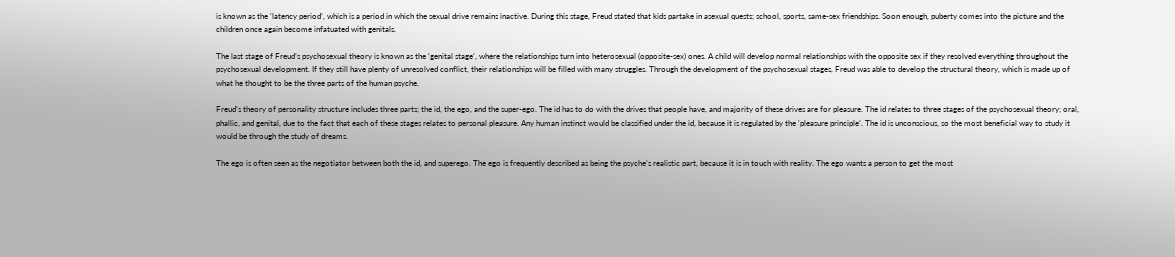is known as the ‘latency period’, which is a period in which the sexual drive remains inactive. During this stage, Freud stated that kids partake in asexual quests; school, sports, same-sex friendships. Soon enough, puberty comes into the picture and the children once again become infatuated with genitals.

The last stage of Freud’s psychosexual theory is known as the ‘genital stage’, where the relationships turn into heterosexual (opposite-sex) ones. A child will develop normal relationships with the opposite sex if they resolved everything throughout the psychosexual development. If they still have plenty of unresolved conflict, their relationships will be filled with many struggles. Through the development of the psychosexual stages, Freud was able to develop the structural theory, which is made up of what he thought to be the three parts of the human psyche.

Freud’s theory of personality structure includes three parts; the id, the ego, and the super-ego. The id has to do with the drives that people have, and majority of these drives are for pleasure. The id relates to three stages of the psychosexual theory; oral, phallic, and genital, due to the fact that each of these stages relates to personal pleasure. Any human instinct would be classified under the id, because it is regulated by the ‘pleasure principle’. The id is unconscious, so the most beneficial way to study it would be through the study of dreams.

The ego is often seen as the negotiator between both the id, and superego. The ego is frequently described as being the psyche’s realistic part, because it is in touch with reality. The ego wants a person to get the most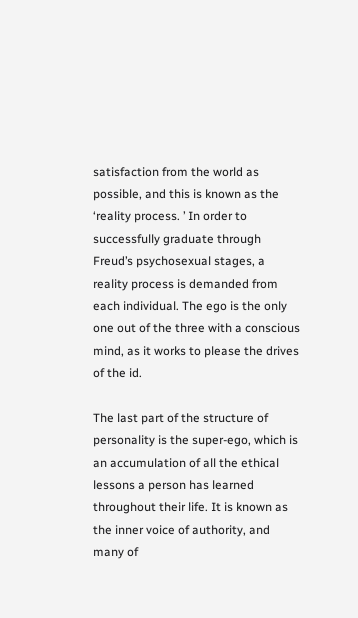satisfaction from the world as possible, and this is known as the ‘reality process. ’ In order to successfully graduate through Freud’s psychosexual stages, a reality process is demanded from each individual. The ego is the only one out of the three with a conscious mind, as it works to please the drives of the id.

The last part of the structure of personality is the super-ego, which is an accumulation of all the ethical lessons a person has learned throughout their life. It is known as the inner voice of authority, and many of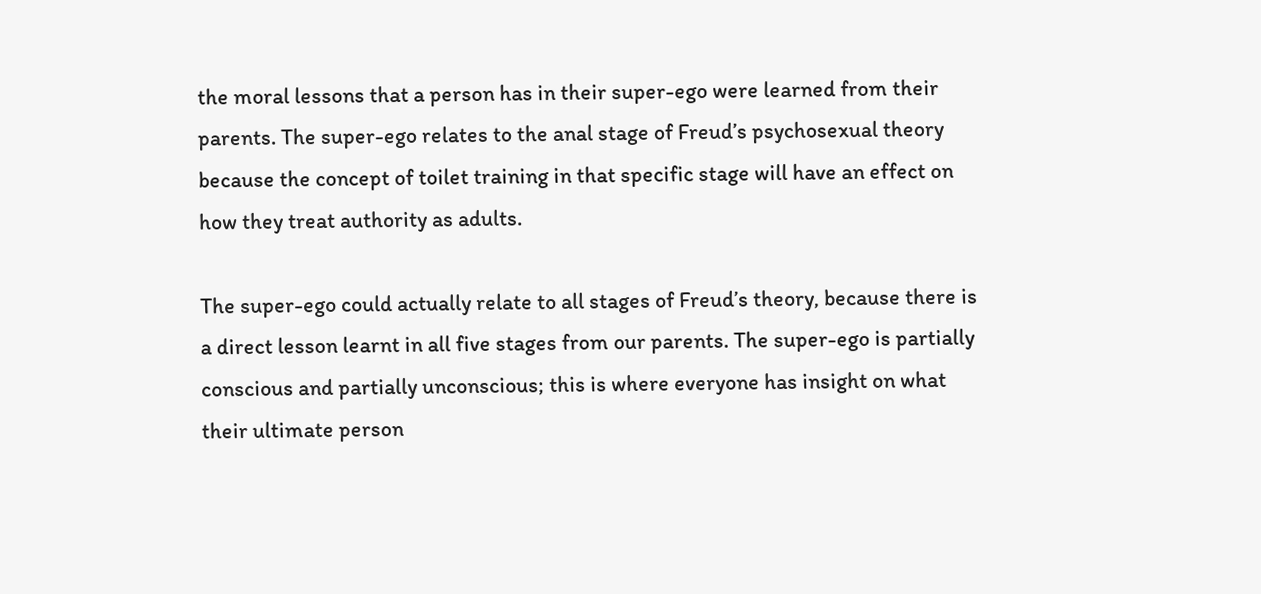the moral lessons that a person has in their super-ego were learned from their parents. The super-ego relates to the anal stage of Freud’s psychosexual theory because the concept of toilet training in that specific stage will have an effect on how they treat authority as adults.

The super-ego could actually relate to all stages of Freud’s theory, because there is a direct lesson learnt in all five stages from our parents. The super-ego is partially conscious and partially unconscious; this is where everyone has insight on what their ultimate person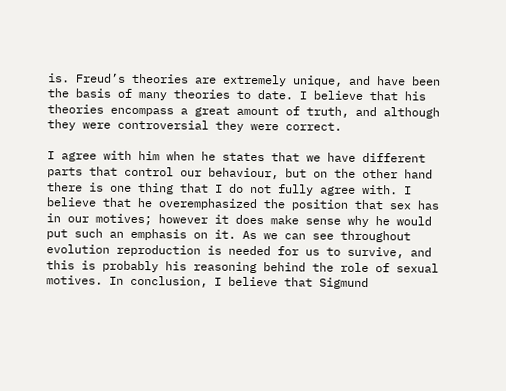is. Freud’s theories are extremely unique, and have been the basis of many theories to date. I believe that his theories encompass a great amount of truth, and although they were controversial they were correct.

I agree with him when he states that we have different parts that control our behaviour, but on the other hand there is one thing that I do not fully agree with. I believe that he overemphasized the position that sex has in our motives; however it does make sense why he would put such an emphasis on it. As we can see throughout evolution reproduction is needed for us to survive, and this is probably his reasoning behind the role of sexual motives. In conclusion, I believe that Sigmund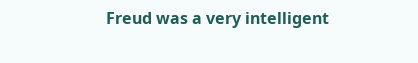Freud was a very intelligent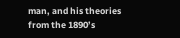man, and his theories from the 1890’s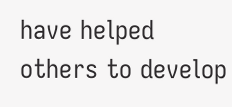have helped others to develop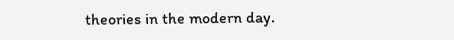theories in the modern day.